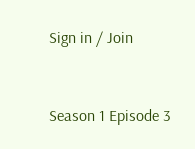Sign in / Join



Season 1 Episode 3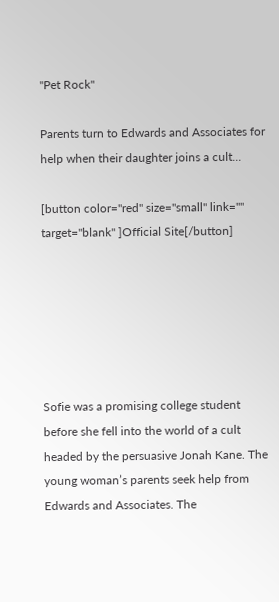"Pet Rock"

Parents turn to Edwards and Associates for help when their daughter joins a cult...

[button color="red" size="small" link="" target="blank" ]Official Site[/button]






Sofie was a promising college student before she fell into the world of a cult headed by the persuasive Jonah Kane. The young woman’s parents seek help from Edwards and Associates. The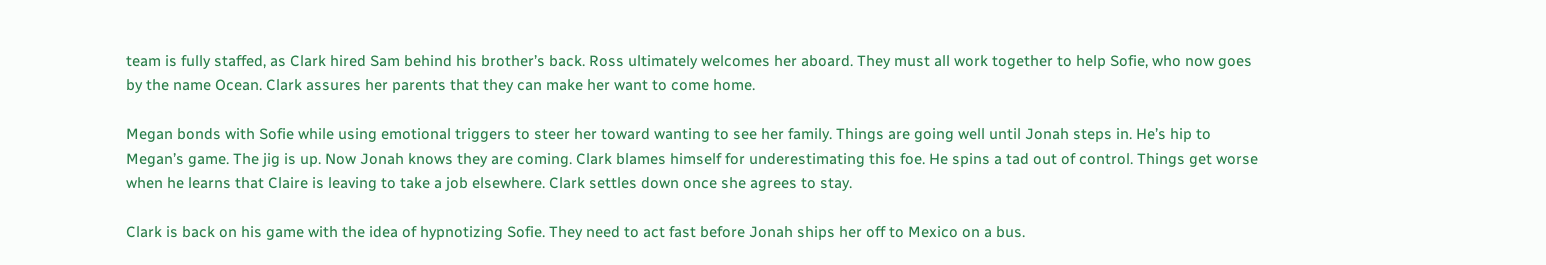team is fully staffed, as Clark hired Sam behind his brother’s back. Ross ultimately welcomes her aboard. They must all work together to help Sofie, who now goes by the name Ocean. Clark assures her parents that they can make her want to come home.

Megan bonds with Sofie while using emotional triggers to steer her toward wanting to see her family. Things are going well until Jonah steps in. He’s hip to Megan’s game. The jig is up. Now Jonah knows they are coming. Clark blames himself for underestimating this foe. He spins a tad out of control. Things get worse when he learns that Claire is leaving to take a job elsewhere. Clark settles down once she agrees to stay.

Clark is back on his game with the idea of hypnotizing Sofie. They need to act fast before Jonah ships her off to Mexico on a bus.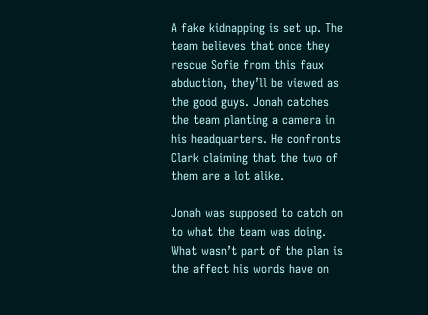A fake kidnapping is set up. The team believes that once they rescue Sofie from this faux abduction, they’ll be viewed as the good guys. Jonah catches the team planting a camera in his headquarters. He confronts Clark claiming that the two of them are a lot alike.

Jonah was supposed to catch on to what the team was doing. What wasn’t part of the plan is the affect his words have on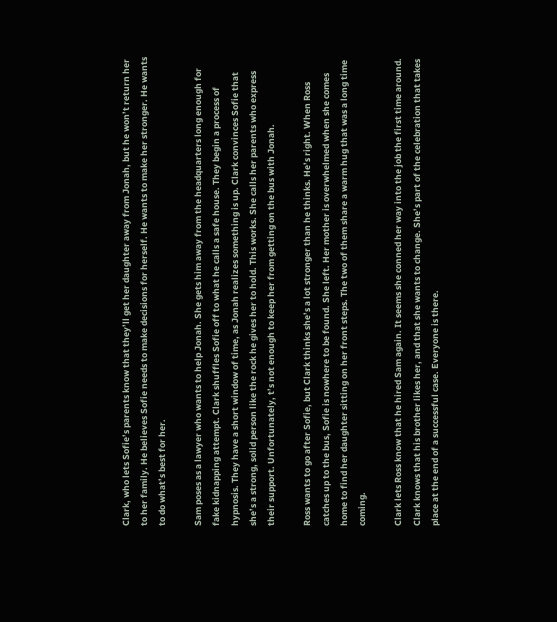Clark, who lets Sofie’s parents know that they’ll get her daughter away from Jonah, but he won’t return her to her family. He believes Sofie needs to make decisions for herself. He wants to make her stronger. He wants to do what’s best for her.

Sam poses as a lawyer who wants to help Jonah. She gets him away from the headquarters long enough for fake kidnapping attempt. Clark shuffles Sofie off to what he calls a safe house. They begin a process of hypnosis. They have a short window of time, as Jonah realizes something is up. Clark convinces Sofie that she’s a strong, solid person like the rock he gives her to hold. This works. She calls her parents who express their support. Unfortunately, t’s not enough to keep her from getting on the bus with Jonah.

Ross wants to go after Sofie, but Clark thinks she’s a lot stronger than he thinks. He’s right. When Ross catches up to the bus, Sofie is nowhere to be found. She left. Her mother is overwhelmed when she comes home to find her daughter sitting on her front steps. The two of them share a warm hug that was a long time coming.

Clark lets Ross know that he hired Sam again. It seems she conned her way into the job the first time around. Clark knows that his brother likes her, and that she wants to change. She’s part of the celebration that takes place at the end of a successful case. Everyone is there.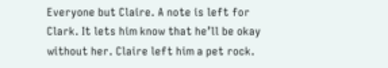Everyone but Claire. A note is left for Clark. It lets him know that he’ll be okay without her. Claire left him a pet rock.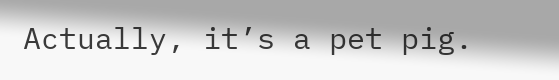Actually, it’s a pet pig.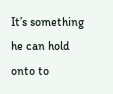It’s something he can hold onto to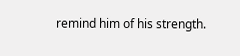remind him of his strength.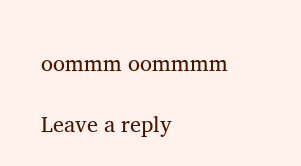oommm oommmm

Leave a reply